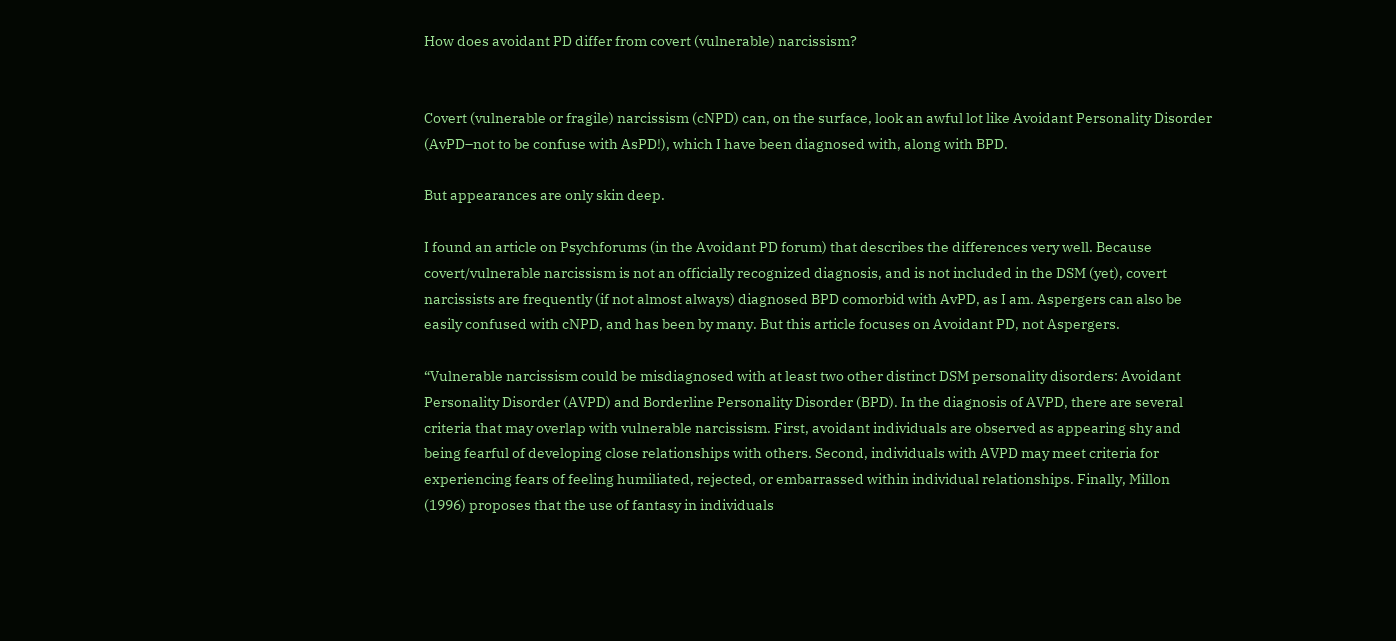How does avoidant PD differ from covert (vulnerable) narcissism?


Covert (vulnerable or fragile) narcissism (cNPD) can, on the surface, look an awful lot like Avoidant Personality Disorder (AvPD–not to be confuse with AsPD!), which I have been diagnosed with, along with BPD.

But appearances are only skin deep.

I found an article on Psychforums (in the Avoidant PD forum) that describes the differences very well. Because covert/vulnerable narcissism is not an officially recognized diagnosis, and is not included in the DSM (yet), covert narcissists are frequently (if not almost always) diagnosed BPD comorbid with AvPD, as I am. Aspergers can also be easily confused with cNPD, and has been by many. But this article focuses on Avoidant PD, not Aspergers.

“Vulnerable narcissism could be misdiagnosed with at least two other distinct DSM personality disorders: Avoidant Personality Disorder (AVPD) and Borderline Personality Disorder (BPD). In the diagnosis of AVPD, there are several criteria that may overlap with vulnerable narcissism. First, avoidant individuals are observed as appearing shy and being fearful of developing close relationships with others. Second, individuals with AVPD may meet criteria for experiencing fears of feeling humiliated, rejected, or embarrassed within individual relationships. Finally, Millon (1996) proposes that the use of fantasy in individuals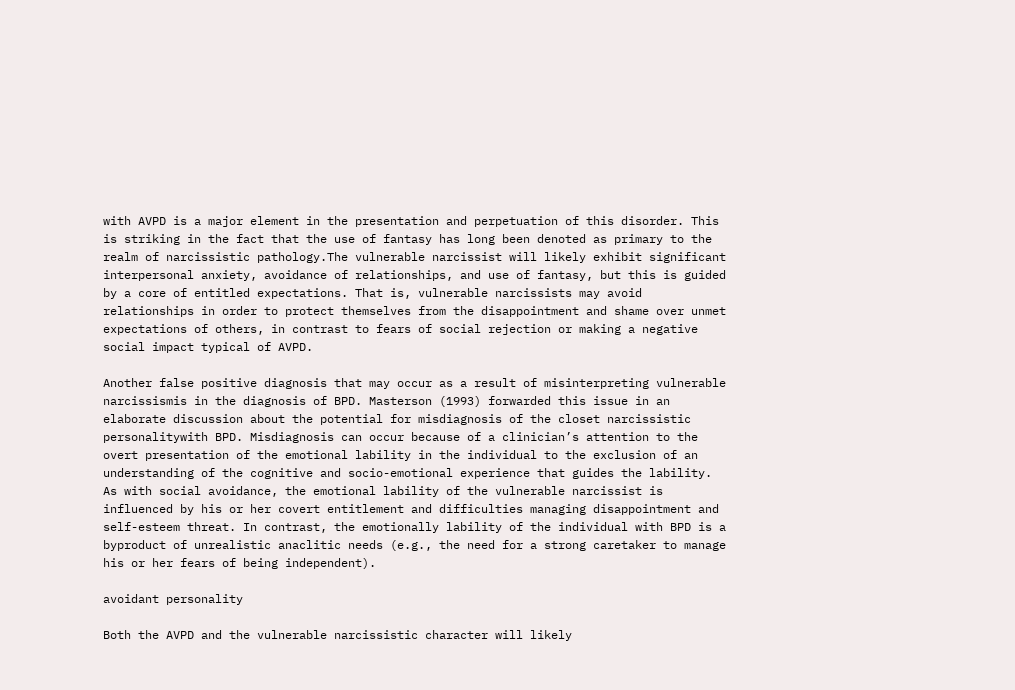with AVPD is a major element in the presentation and perpetuation of this disorder. This is striking in the fact that the use of fantasy has long been denoted as primary to the realm of narcissistic pathology.The vulnerable narcissist will likely exhibit significant interpersonal anxiety, avoidance of relationships, and use of fantasy, but this is guided by a core of entitled expectations. That is, vulnerable narcissists may avoid relationships in order to protect themselves from the disappointment and shame over unmet expectations of others, in contrast to fears of social rejection or making a negative social impact typical of AVPD.

Another false positive diagnosis that may occur as a result of misinterpreting vulnerable narcissismis in the diagnosis of BPD. Masterson (1993) forwarded this issue in an elaborate discussion about the potential for misdiagnosis of the closet narcissistic personalitywith BPD. Misdiagnosis can occur because of a clinician’s attention to the overt presentation of the emotional lability in the individual to the exclusion of an understanding of the cognitive and socio-emotional experience that guides the lability. As with social avoidance, the emotional lability of the vulnerable narcissist is influenced by his or her covert entitlement and difficulties managing disappointment and self-esteem threat. In contrast, the emotionally lability of the individual with BPD is a byproduct of unrealistic anaclitic needs (e.g., the need for a strong caretaker to manage his or her fears of being independent).

avoidant personality

Both the AVPD and the vulnerable narcissistic character will likely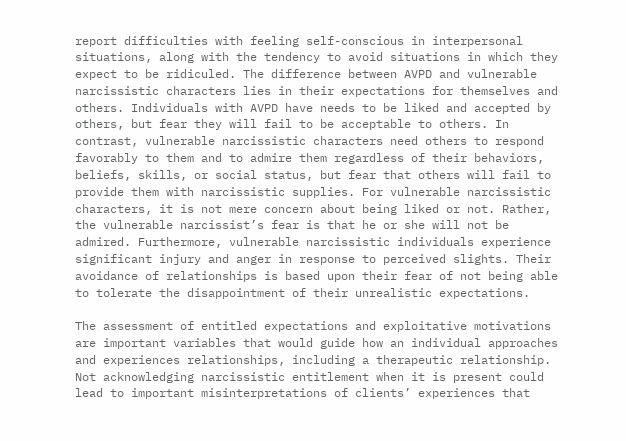report difficulties with feeling self-conscious in interpersonal situations, along with the tendency to avoid situations in which they expect to be ridiculed. The difference between AVPD and vulnerable narcissistic characters lies in their expectations for themselves and others. Individuals with AVPD have needs to be liked and accepted by others, but fear they will fail to be acceptable to others. In contrast, vulnerable narcissistic characters need others to respond favorably to them and to admire them regardless of their behaviors, beliefs, skills, or social status, but fear that others will fail to provide them with narcissistic supplies. For vulnerable narcissistic characters, it is not mere concern about being liked or not. Rather, the vulnerable narcissist’s fear is that he or she will not be admired. Furthermore, vulnerable narcissistic individuals experience significant injury and anger in response to perceived slights. Their avoidance of relationships is based upon their fear of not being able to tolerate the disappointment of their unrealistic expectations.

The assessment of entitled expectations and exploitative motivations are important variables that would guide how an individual approaches and experiences relationships, including a therapeutic relationship. Not acknowledging narcissistic entitlement when it is present could lead to important misinterpretations of clients’ experiences that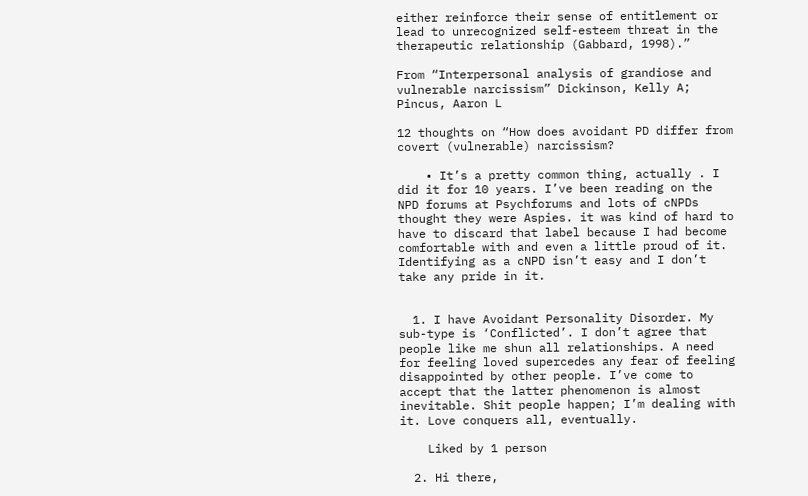either reinforce their sense of entitlement or lead to unrecognized self-esteem threat in the therapeutic relationship (Gabbard, 1998).”

From “Interpersonal analysis of grandiose and vulnerable narcissism” Dickinson, Kelly A; Pincus, Aaron L

12 thoughts on “How does avoidant PD differ from covert (vulnerable) narcissism?

    • It’s a pretty common thing, actually . I did it for 10 years. I’ve been reading on the NPD forums at Psychforums and lots of cNPDs thought they were Aspies. it was kind of hard to have to discard that label because I had become comfortable with and even a little proud of it. Identifying as a cNPD isn’t easy and I don’t take any pride in it.


  1. I have Avoidant Personality Disorder. My sub-type is ‘Conflicted’. I don’t agree that people like me shun all relationships. A need for feeling loved supercedes any fear of feeling disappointed by other people. I’ve come to accept that the latter phenomenon is almost inevitable. Shit people happen; I’m dealing with it. Love conquers all, eventually.

    Liked by 1 person

  2. Hi there,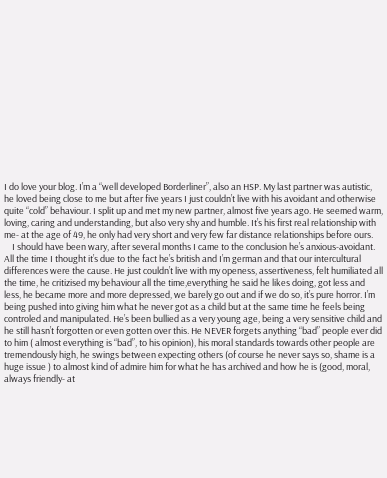I do love your blog. I’m a “well developed Borderliner”, also an HSP. My last partner was autistic, he loved being close to me but after five years I just couldn’t live with his avoidant and otherwise quite “cold” behaviour. I split up and met my new partner, almost five years ago. He seemed warm, loving, caring and understanding, but also very shy and humble. It’s his first real relationship with me- at the age of 49, he only had very short and very few far distance relationships before ours.
    I should have been wary, after several months I came to the conclusion he’s anxious-avoidant. All the time I thought it’s due to the fact he’s british and I’m german and that our intercultural differences were the cause. He just couldn’t live with my openess, assertiveness, felt humiliated all the time, he critizised my behaviour all the time,everything he said he likes doing, got less and less, he became more and more depressed, we barely go out and if we do so, it’s pure horror. I’m being pushed into giving him what he never got as a child but at the same time he feels being controled and manipulated. He’s been bullied as a very young age, being a very sensitive child and he still hasn’t forgotten or even gotten over this. He NEVER forgets anything “bad” people ever did to him ( almost everything is “bad”, to his opinion), his moral standards towards other people are tremendously high, he swings between expecting others (of course he never says so, shame is a huge issue ) to almost kind of admire him for what he has archived and how he is (good, moral, always friendly- at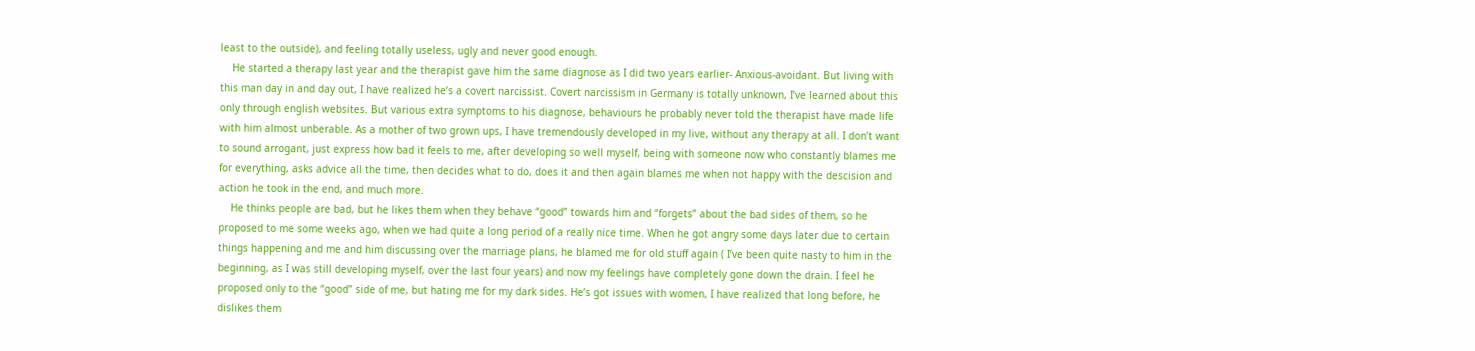least to the outside), and feeling totally useless, ugly and never good enough.
    He started a therapy last year and the therapist gave him the same diagnose as I did two years earlier- Anxious-avoidant. But living with this man day in and day out, I have realized he’s a covert narcissist. Covert narcissism in Germany is totally unknown, I’ve learned about this only through english websites. But various extra symptoms to his diagnose, behaviours he probably never told the therapist have made life with him almost unberable. As a mother of two grown ups, I have tremendously developed in my live, without any therapy at all. I don’t want to sound arrogant, just express how bad it feels to me, after developing so well myself, being with someone now who constantly blames me for everything, asks advice all the time, then decides what to do, does it and then again blames me when not happy with the descision and action he took in the end, and much more.
    He thinks people are bad, but he likes them when they behave “good” towards him and “forgets” about the bad sides of them, so he proposed to me some weeks ago, when we had quite a long period of a really nice time. When he got angry some days later due to certain things happening and me and him discussing over the marriage plans, he blamed me for old stuff again ( I’ve been quite nasty to him in the beginning, as I was still developing myself, over the last four years) and now my feelings have completely gone down the drain. I feel he proposed only to the “good” side of me, but hating me for my dark sides. He’s got issues with women, I have realized that long before, he dislikes them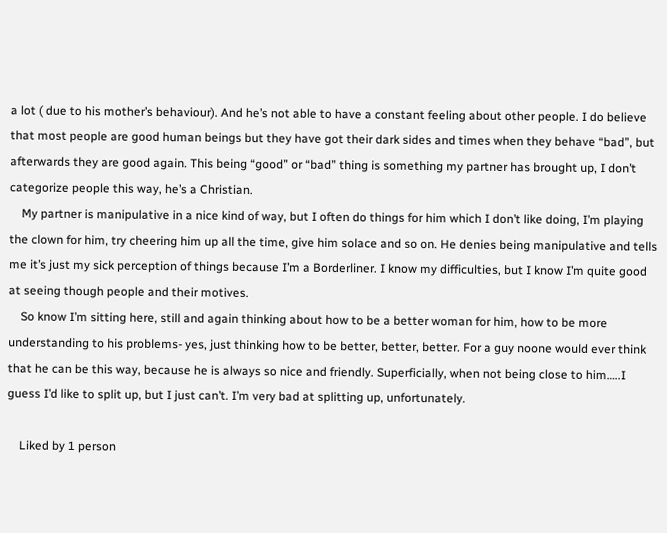a lot ( due to his mother’s behaviour). And he’s not able to have a constant feeling about other people. I do believe that most people are good human beings but they have got their dark sides and times when they behave “bad”, but afterwards they are good again. This being “good” or “bad” thing is something my partner has brought up, I don’t categorize people this way, he’s a Christian.
    My partner is manipulative in a nice kind of way, but I often do things for him which I don’t like doing, I’m playing the clown for him, try cheering him up all the time, give him solace and so on. He denies being manipulative and tells me it’s just my sick perception of things because I’m a Borderliner. I know my difficulties, but I know I’m quite good at seeing though people and their motives.
    So know I’m sitting here, still and again thinking about how to be a better woman for him, how to be more understanding to his problems- yes, just thinking how to be better, better, better. For a guy noone would ever think that he can be this way, because he is always so nice and friendly. Superficially, when not being close to him…..I guess I’d like to split up, but I just can’t. I’m very bad at splitting up, unfortunately.

    Liked by 1 person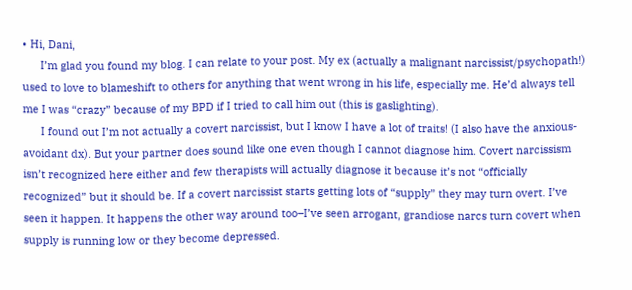• Hi, Dani,
      I’m glad you found my blog. I can relate to your post. My ex (actually a malignant narcissist/psychopath!) used to love to blameshift to others for anything that went wrong in his life, especially me. He’d always tell me I was “crazy” because of my BPD if I tried to call him out (this is gaslighting).
      I found out I’m not actually a covert narcissist, but I know I have a lot of traits! (I also have the anxious-avoidant dx). But your partner does sound like one even though I cannot diagnose him. Covert narcissism isn’t recognized here either and few therapists will actually diagnose it because it’s not “officially recognized” but it should be. If a covert narcissist starts getting lots of “supply” they may turn overt. I’ve seen it happen. It happens the other way around too–I’ve seen arrogant, grandiose narcs turn covert when supply is running low or they become depressed.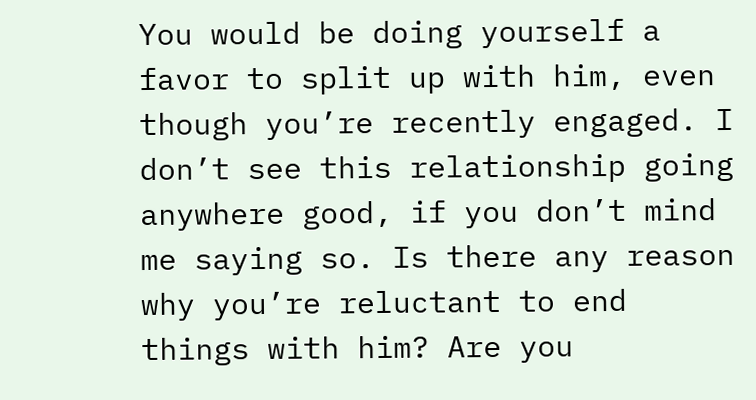You would be doing yourself a favor to split up with him, even though you’re recently engaged. I don’t see this relationship going anywhere good, if you don’t mind me saying so. Is there any reason why you’re reluctant to end things with him? Are you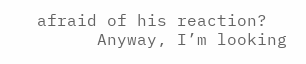afraid of his reaction?
      Anyway, I’m looking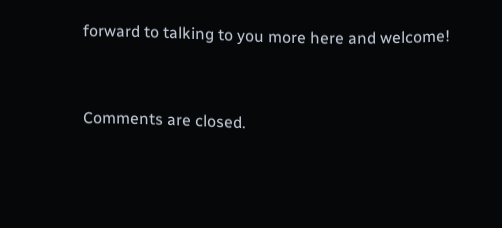forward to talking to you more here and welcome!


Comments are closed.